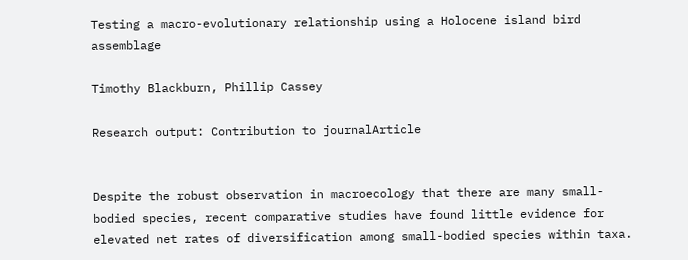Testing a macro-evolutionary relationship using a Holocene island bird assemblage

Timothy Blackburn, Phillip Cassey

Research output: Contribution to journalArticle


Despite the robust observation in macroecology that there are many small-bodied species, recent comparative studies have found little evidence for elevated net rates of diversification among small-bodied species within taxa.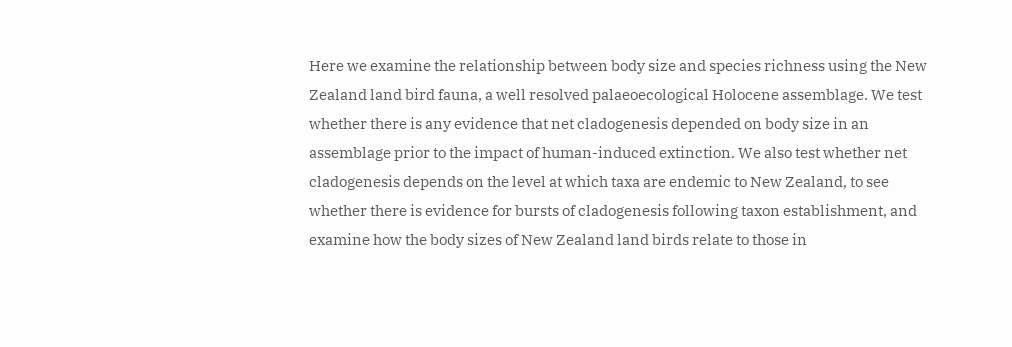Here we examine the relationship between body size and species richness using the New Zealand land bird fauna, a well resolved palaeoecological Holocene assemblage. We test whether there is any evidence that net cladogenesis depended on body size in an assemblage prior to the impact of human-induced extinction. We also test whether net cladogenesis depends on the level at which taxa are endemic to New Zealand, to see whether there is evidence for bursts of cladogenesis following taxon establishment, and examine how the body sizes of New Zealand land birds relate to those in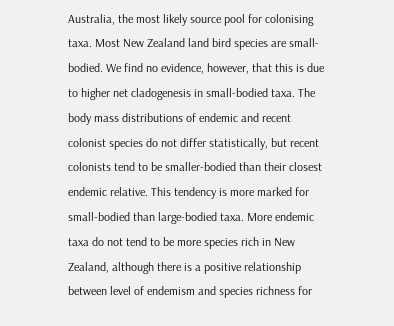Australia, the most likely source pool for colonising taxa. Most New Zealand land bird species are small-bodied. We find no evidence, however, that this is due to higher net cladogenesis in small-bodied taxa. The body mass distributions of endemic and recent colonist species do not differ statistically, but recent colonists tend to be smaller-bodied than their closest endemic relative. This tendency is more marked for small-bodied than large-bodied taxa. More endemic taxa do not tend to be more species rich in New Zealand, although there is a positive relationship between level of endemism and species richness for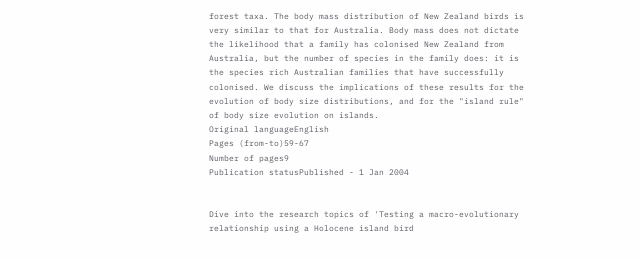forest taxa. The body mass distribution of New Zealand birds is very similar to that for Australia. Body mass does not dictate the likelihood that a family has colonised New Zealand from Australia, but the number of species in the family does: it is the species rich Australian families that have successfully colonised. We discuss the implications of these results for the evolution of body size distributions, and for the "island rule" of body size evolution on islands.
Original languageEnglish
Pages (from-to)59-67
Number of pages9
Publication statusPublished - 1 Jan 2004


Dive into the research topics of 'Testing a macro-evolutionary relationship using a Holocene island bird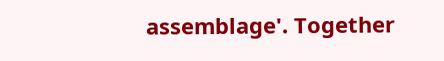assemblage'. Together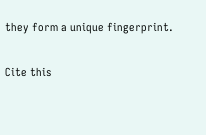they form a unique fingerprint.

Cite this